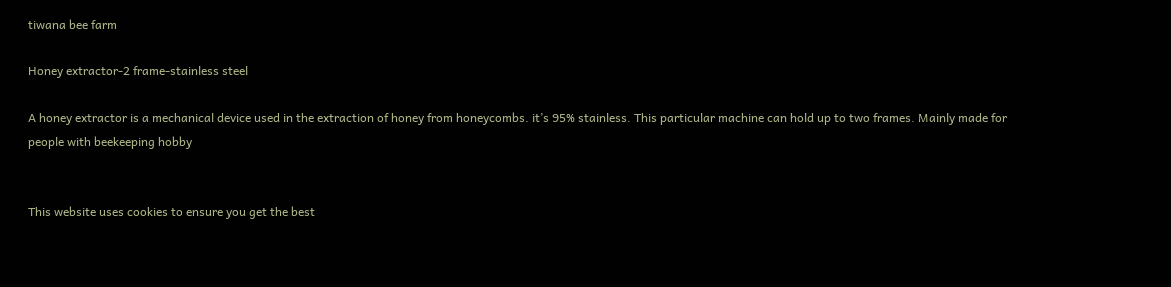tiwana bee farm

Honey extractor-2 frame-stainless steel

A honey extractor is a mechanical device used in the extraction of honey from honeycombs. it’s 95% stainless. This particular machine can hold up to two frames. Mainly made for people with beekeeping hobby


This website uses cookies to ensure you get the best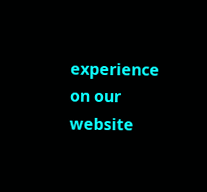experience on our website